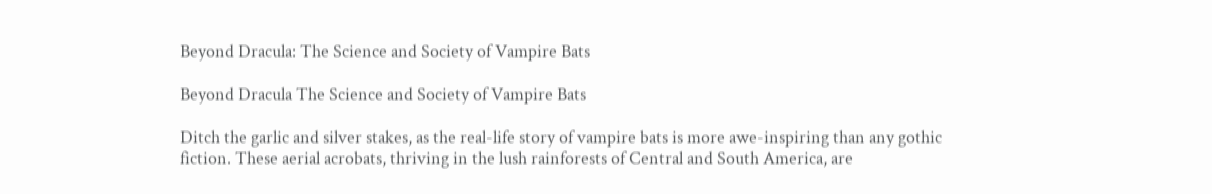Beyond Dracula: The Science and Society of Vampire Bats

Beyond Dracula The Science and Society of Vampire Bats

Ditch the garlic and silver stakes, as the real-life story of vampire bats is more awe-inspiring than any gothic fiction. These aerial acrobats, thriving in the lush rainforests of Central and South America, are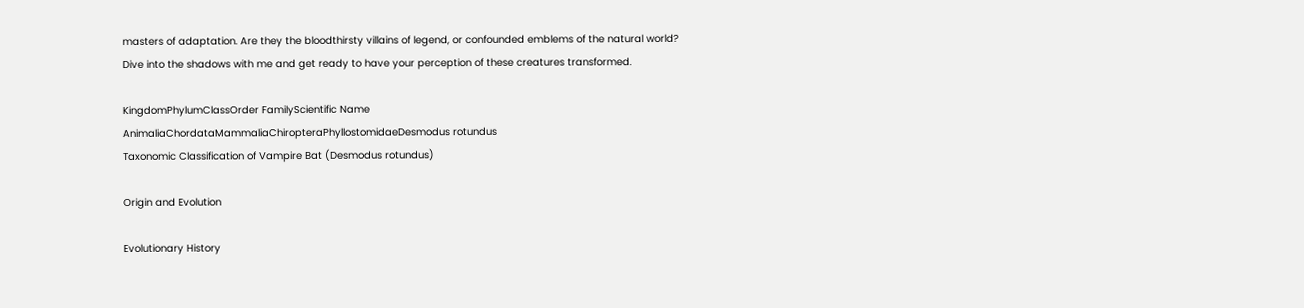masters of adaptation. Are they the bloodthirsty villains of legend, or confounded emblems of the natural world? Dive into the shadows with me and get ready to have your perception of these creatures transformed.

KingdomPhylumClassOrder FamilyScientific Name
AnimaliaChordataMammaliaChiropteraPhyllostomidaeDesmodus rotundus
Taxonomic Classification of Vampire Bat (Desmodus rotundus)

Origin and Evolution

Evolutionary History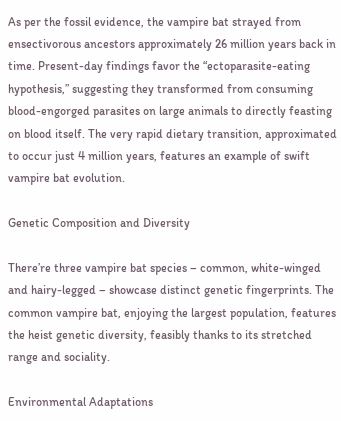As per the fossil evidence, the vampire bat strayed from ensectivorous ancestors approximately 26 million years back in time. Present-day findings favor the “ectoparasite-eating hypothesis,” suggesting they transformed from consuming blood-engorged parasites on large animals to directly feasting on blood itself. The very rapid dietary transition, approximated to occur just 4 million years, features an example of swift vampire bat evolution.

Genetic Composition and Diversity

There’re three vampire bat species – common, white-winged and hairy-legged – showcase distinct genetic fingerprints. The common vampire bat, enjoying the largest population, features the heist genetic diversity, feasibly thanks to its stretched range and sociality.

Environmental Adaptations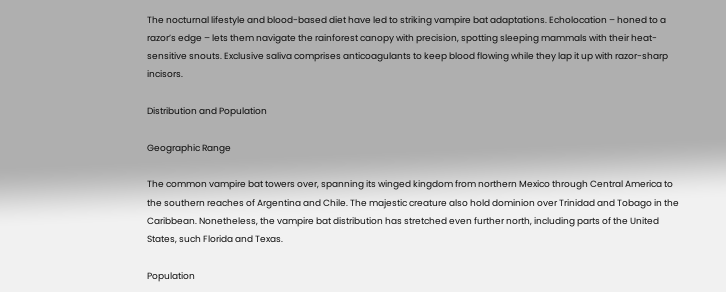The nocturnal lifestyle and blood-based diet have led to striking vampire bat adaptations. Echolocation – honed to a razor’s edge – lets them navigate the rainforest canopy with precision, spotting sleeping mammals with their heat-sensitive snouts. Exclusive saliva comprises anticoagulants to keep blood flowing while they lap it up with razor-sharp incisors.

Distribution and Population

Geographic Range

The common vampire bat towers over, spanning its winged kingdom from northern Mexico through Central America to the southern reaches of Argentina and Chile. The majestic creature also hold dominion over Trinidad and Tobago in the Caribbean. Nonetheless, the vampire bat distribution has stretched even further north, including parts of the United States, such Florida and Texas.

Population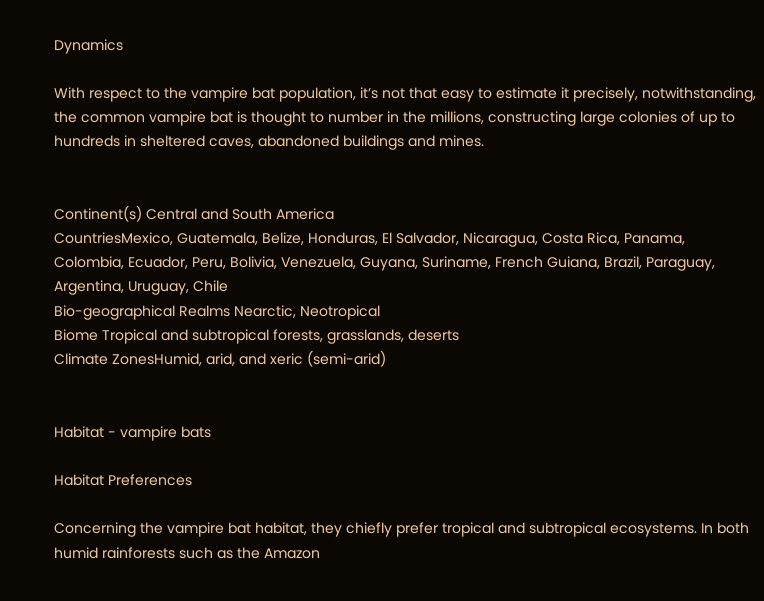Dynamics

With respect to the vampire bat population, it’s not that easy to estimate it precisely, notwithstanding, the common vampire bat is thought to number in the millions, constructing large colonies of up to hundreds in sheltered caves, abandoned buildings and mines.


Continent(s) Central and South America
CountriesMexico, Guatemala, Belize, Honduras, El Salvador, Nicaragua, Costa Rica, Panama, Colombia, Ecuador, Peru, Bolivia, Venezuela, Guyana, Suriname, French Guiana, Brazil, Paraguay, Argentina, Uruguay, Chile
Bio-geographical Realms Nearctic, Neotropical
Biome Tropical and subtropical forests, grasslands, deserts
Climate ZonesHumid, arid, and xeric (semi-arid)


Habitat - vampire bats

Habitat Preferences

Concerning the vampire bat habitat, they chiefly prefer tropical and subtropical ecosystems. In both humid rainforests such as the Amazon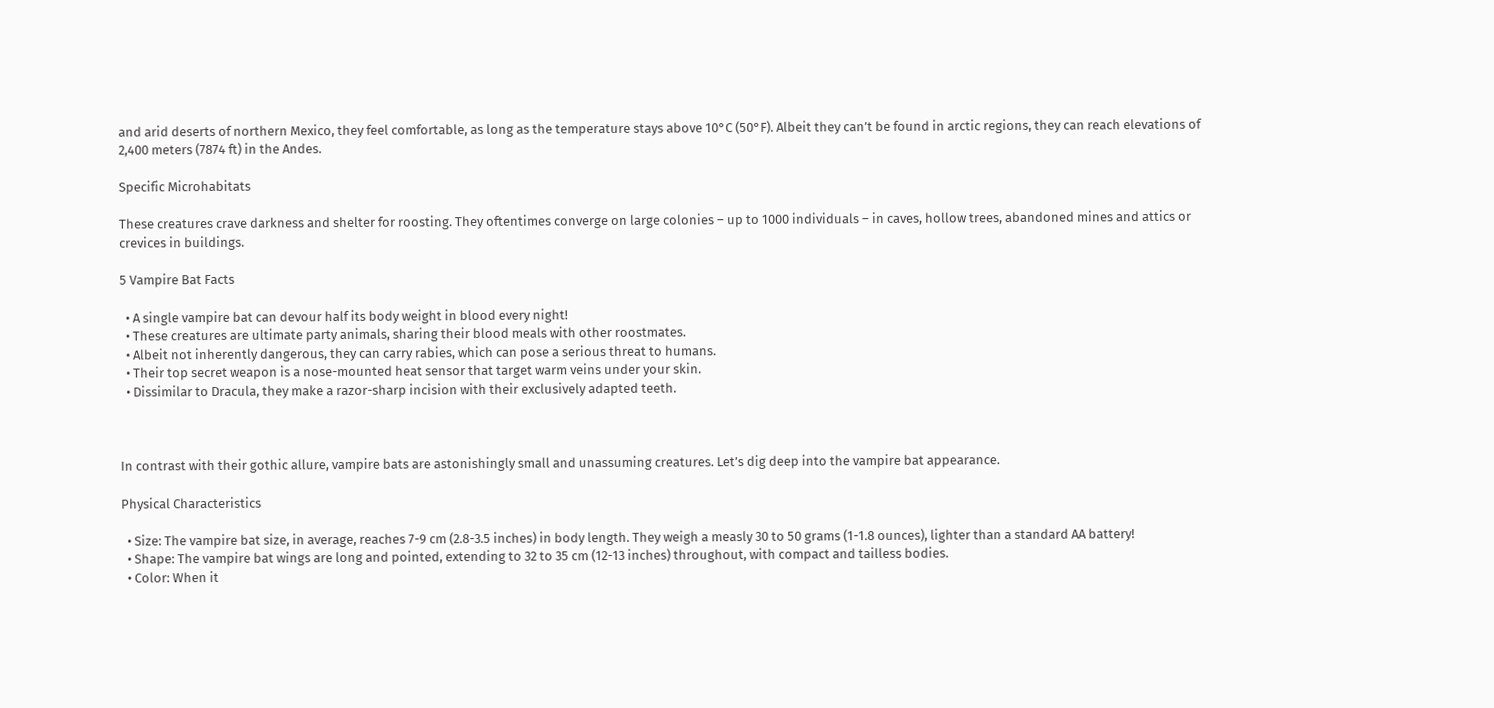and arid deserts of northern Mexico, they feel comfortable, as long as the temperature stays above 10°C (50°F). Albeit they can’t be found in arctic regions, they can reach elevations of 2,400 meters (7874 ft) in the Andes.

Specific Microhabitats

These creatures crave darkness and shelter for roosting. They oftentimes converge on large colonies – up to 1000 individuals – in caves, hollow trees, abandoned mines and attics or crevices in buildings.

5 Vampire Bat Facts

  • A single vampire bat can devour half its body weight in blood every night!
  • These creatures are ultimate party animals, sharing their blood meals with other roostmates.
  • Albeit not inherently dangerous, they can carry rabies, which can pose a serious threat to humans.
  • Their top secret weapon is a nose-mounted heat sensor that target warm veins under your skin.
  • Dissimilar to Dracula, they make a razor-sharp incision with their exclusively adapted teeth.



In contrast with their gothic allure, vampire bats are astonishingly small and unassuming creatures. Let’s dig deep into the vampire bat appearance.

Physical Characteristics

  • Size: The vampire bat size, in average, reaches 7-9 cm (2.8-3.5 inches) in body length. They weigh a measly 30 to 50 grams (1-1.8 ounces), lighter than a standard AA battery!
  • Shape: The vampire bat wings are long and pointed, extending to 32 to 35 cm (12-13 inches) throughout, with compact and tailless bodies.
  • Color: When it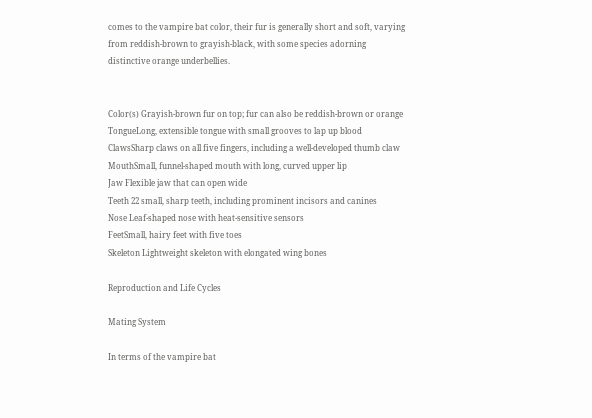comes to the vampire bat color, their fur is generally short and soft, varying from reddish-brown to grayish-black, with some species adorning distinctive orange underbellies.


Color(s) Grayish-brown fur on top; fur can also be reddish-brown or orange
TongueLong, extensible tongue with small grooves to lap up blood
ClawsSharp claws on all five fingers, including a well-developed thumb claw
MouthSmall, funnel-shaped mouth with long, curved upper lip
Jaw Flexible jaw that can open wide
Teeth 22 small, sharp teeth, including prominent incisors and canines
Nose Leaf-shaped nose with heat-sensitive sensors
FeetSmall, hairy feet with five toes
Skeleton Lightweight skeleton with elongated wing bones

Reproduction and Life Cycles

Mating System

In terms of the vampire bat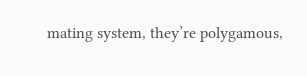mating system, they’re polygamous,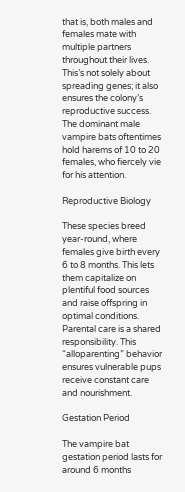that is, both males and females mate with multiple partners throughout their lives. This’s not solely about spreading genes; it also ensures the colony’s reproductive success. The dominant male vampire bats oftentimes hold harems of 10 to 20 females, who fiercely vie for his attention.

Reproductive Biology

These species breed year-round, where females give birth every 6 to 8 months. This lets them capitalize on plentiful food sources and raise offspring in optimal conditions. Parental care is a shared responsibility. This “alloparenting” behavior ensures vulnerable pups receive constant care and nourishment.

Gestation Period

The vampire bat gestation period lasts for around 6 months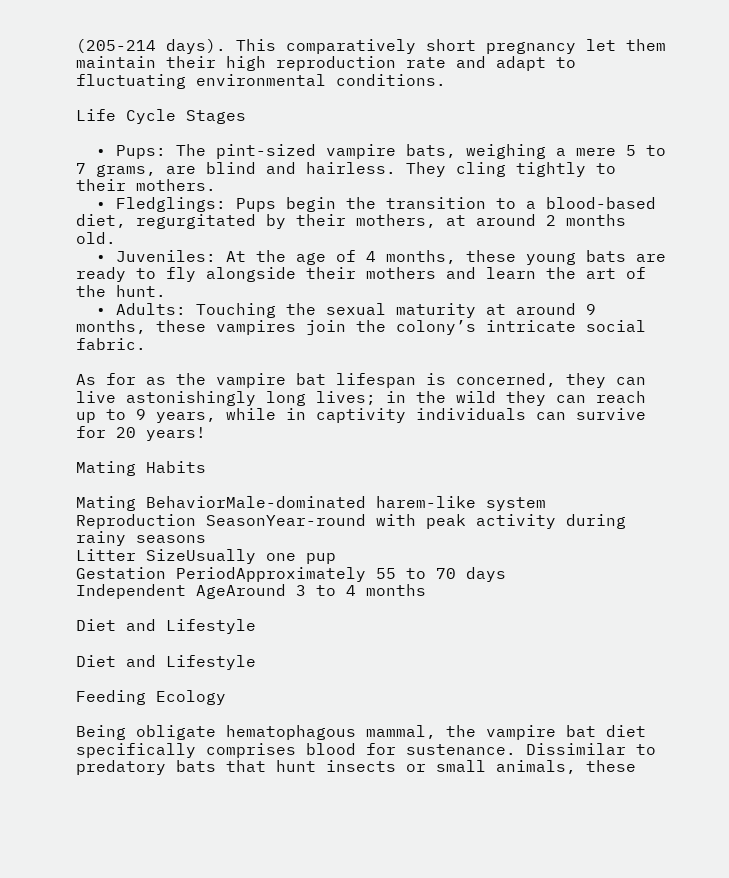(205-214 days). This comparatively short pregnancy let them maintain their high reproduction rate and adapt to fluctuating environmental conditions.

Life Cycle Stages

  • Pups: The pint-sized vampire bats, weighing a mere 5 to 7 grams, are blind and hairless. They cling tightly to their mothers.
  • Fledglings: Pups begin the transition to a blood-based diet, regurgitated by their mothers, at around 2 months old.
  • Juveniles: At the age of 4 months, these young bats are ready to fly alongside their mothers and learn the art of the hunt.
  • Adults: Touching the sexual maturity at around 9 months, these vampires join the colony’s intricate social fabric.

As for as the vampire bat lifespan is concerned, they can live astonishingly long lives; in the wild they can reach up to 9 years, while in captivity individuals can survive for 20 years!

Mating Habits

Mating BehaviorMale-dominated harem-like system
Reproduction SeasonYear-round with peak activity during rainy seasons
Litter SizeUsually one pup
Gestation PeriodApproximately 55 to 70 days
Independent AgeAround 3 to 4 months

Diet and Lifestyle

Diet and Lifestyle

Feeding Ecology

Being obligate hematophagous mammal, the vampire bat diet specifically comprises blood for sustenance. Dissimilar to predatory bats that hunt insects or small animals, these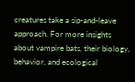creatures take a sip-and-leave approach. For more insights about vampire bats, their biology, behavior, and ecological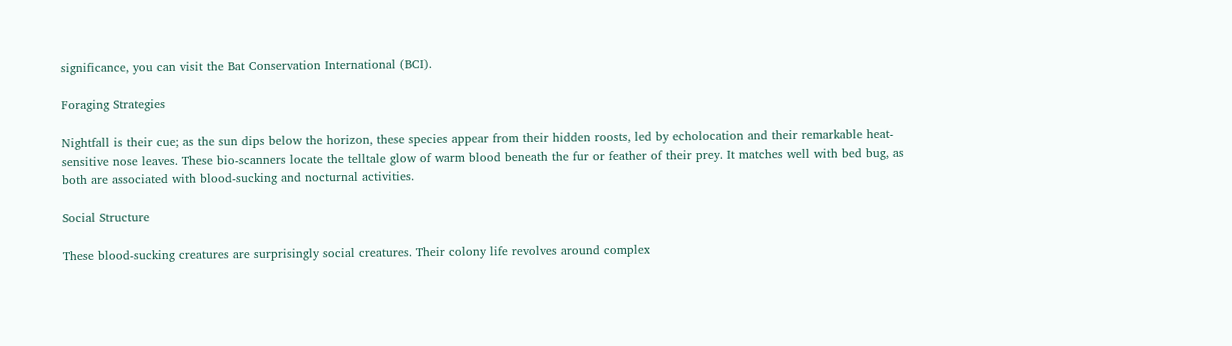significance, you can visit the Bat Conservation International (BCI).

Foraging Strategies

Nightfall is their cue; as the sun dips below the horizon, these species appear from their hidden roosts, led by echolocation and their remarkable heat-sensitive nose leaves. These bio-scanners locate the telltale glow of warm blood beneath the fur or feather of their prey. It matches well with bed bug, as both are associated with blood-sucking and nocturnal activities.

Social Structure

These blood-sucking creatures are surprisingly social creatures. Their colony life revolves around complex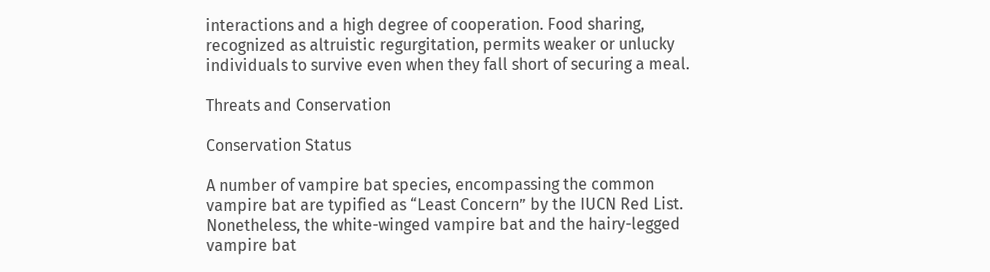interactions and a high degree of cooperation. Food sharing, recognized as altruistic regurgitation, permits weaker or unlucky individuals to survive even when they fall short of securing a meal.

Threats and Conservation

Conservation Status

A number of vampire bat species, encompassing the common vampire bat are typified as “Least Concern” by the IUCN Red List. Nonetheless, the white-winged vampire bat and the hairy-legged vampire bat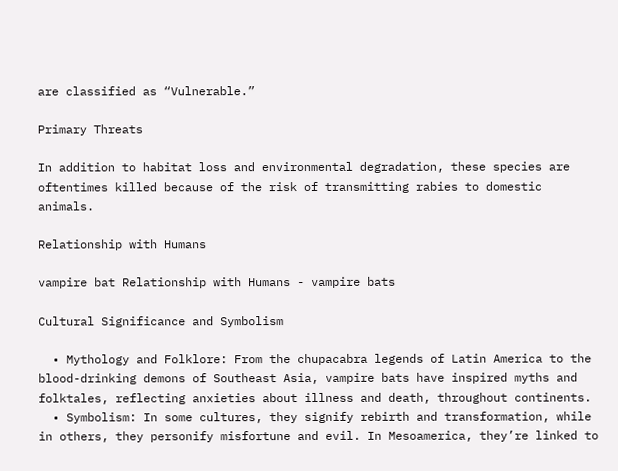are classified as “Vulnerable.”

Primary Threats

In addition to habitat loss and environmental degradation, these species are oftentimes killed because of the risk of transmitting rabies to domestic animals.

Relationship with Humans

vampire bat Relationship with Humans - vampire bats

Cultural Significance and Symbolism

  • Mythology and Folklore: From the chupacabra legends of Latin America to the blood-drinking demons of Southeast Asia, vampire bats have inspired myths and folktales, reflecting anxieties about illness and death, throughout continents.
  • Symbolism: In some cultures, they signify rebirth and transformation, while in others, they personify misfortune and evil. In Mesoamerica, they’re linked to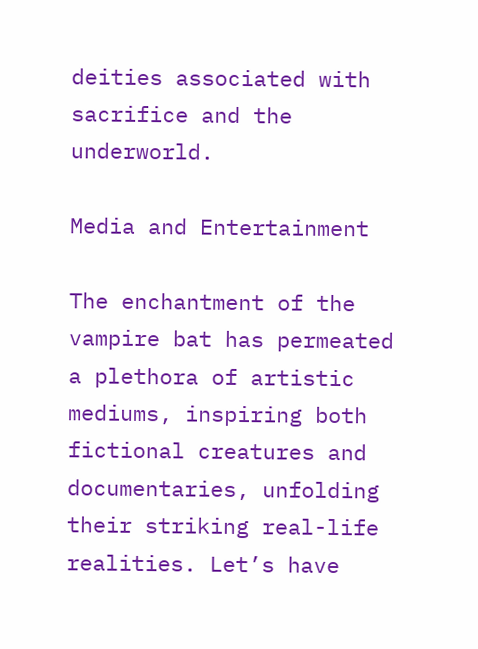deities associated with sacrifice and the underworld.

Media and Entertainment

The enchantment of the vampire bat has permeated a plethora of artistic mediums, inspiring both fictional creatures and documentaries, unfolding their striking real-life realities. Let’s have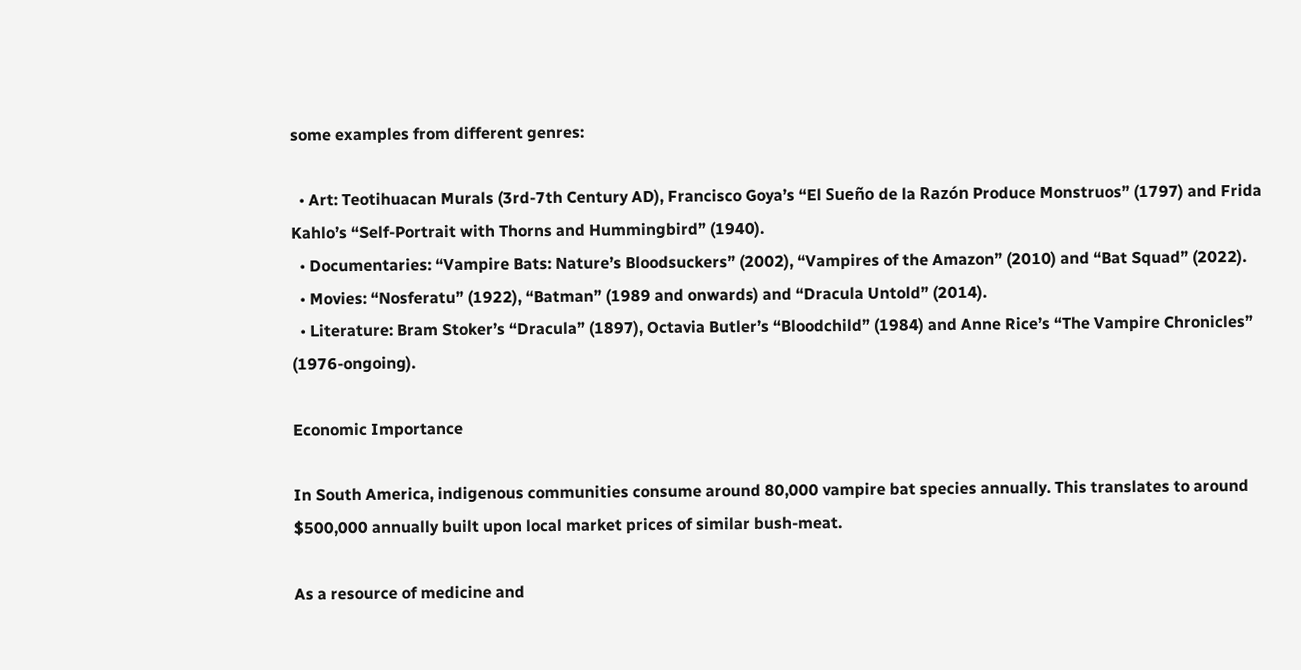some examples from different genres:

  • Art: Teotihuacan Murals (3rd-7th Century AD), Francisco Goya’s “El Sueño de la Razón Produce Monstruos” (1797) and Frida Kahlo’s “Self-Portrait with Thorns and Hummingbird” (1940).
  • Documentaries: “Vampire Bats: Nature’s Bloodsuckers” (2002), “Vampires of the Amazon” (2010) and “Bat Squad” (2022).
  • Movies: “Nosferatu” (1922), “Batman” (1989 and onwards) and “Dracula Untold” (2014).
  • Literature: Bram Stoker’s “Dracula” (1897), Octavia Butler’s “Bloodchild” (1984) and Anne Rice’s “The Vampire Chronicles” (1976-ongoing).

Economic Importance

In South America, indigenous communities consume around 80,000 vampire bat species annually. This translates to around $500,000 annually built upon local market prices of similar bush-meat.

As a resource of medicine and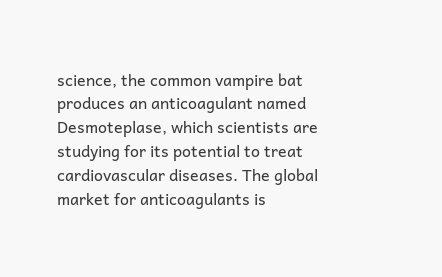science, the common vampire bat produces an anticoagulant named Desmoteplase, which scientists are studying for its potential to treat cardiovascular diseases. The global market for anticoagulants is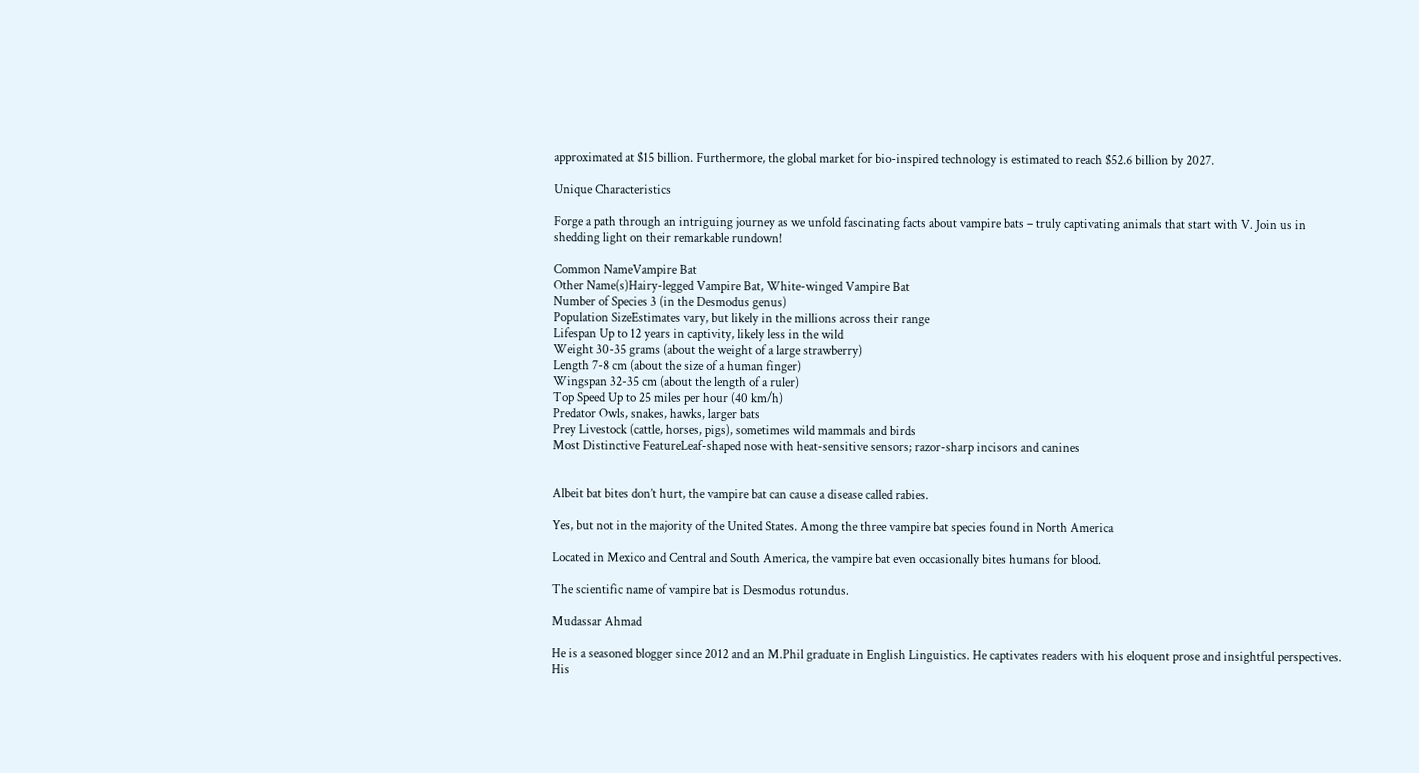approximated at $15 billion. Furthermore, the global market for bio-inspired technology is estimated to reach $52.6 billion by 2027.

Unique Characteristics

Forge a path through an intriguing journey as we unfold fascinating facts about vampire bats – truly captivating animals that start with V. Join us in shedding light on their remarkable rundown!

Common NameVampire Bat
Other Name(s)Hairy-legged Vampire Bat, White-winged Vampire Bat
Number of Species 3 (in the Desmodus genus)
Population SizeEstimates vary, but likely in the millions across their range
Lifespan Up to 12 years in captivity, likely less in the wild
Weight 30-35 grams (about the weight of a large strawberry)
Length 7-8 cm (about the size of a human finger)
Wingspan 32-35 cm (about the length of a ruler)
Top Speed Up to 25 miles per hour (40 km/h)
Predator Owls, snakes, hawks, larger bats
Prey Livestock (cattle, horses, pigs), sometimes wild mammals and birds
Most Distinctive FeatureLeaf-shaped nose with heat-sensitive sensors; razor-sharp incisors and canines


Albeit bat bites don’t hurt, the vampire bat can cause a disease called rabies.

Yes, but not in the majority of the United States. Among the three vampire bat species found in North America

Located in Mexico and Central and South America, the vampire bat even occasionally bites humans for blood.

The scientific name of vampire bat is Desmodus rotundus.

Mudassar Ahmad

He is a seasoned blogger since 2012 and an M.Phil graduate in English Linguistics. He captivates readers with his eloquent prose and insightful perspectives. His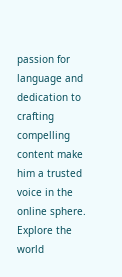passion for language and dedication to crafting compelling content make him a trusted voice in the online sphere. Explore the world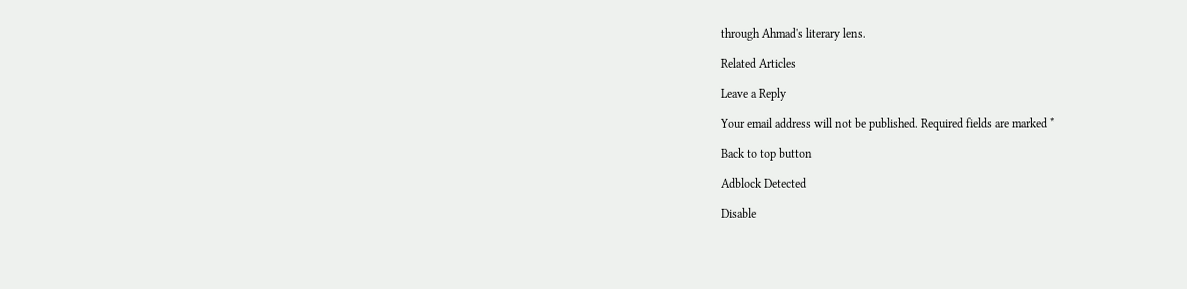through Ahmad's literary lens.

Related Articles

Leave a Reply

Your email address will not be published. Required fields are marked *

Back to top button

Adblock Detected

Disable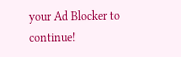your Ad Blocker to continue!